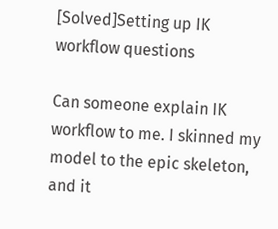[Solved]Setting up IK workflow questions

Can someone explain IK workflow to me. I skinned my model to the epic skeleton, and it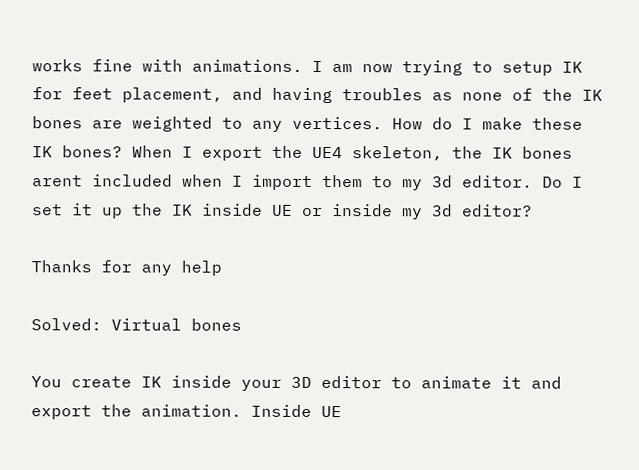works fine with animations. I am now trying to setup IK for feet placement, and having troubles as none of the IK bones are weighted to any vertices. How do I make these IK bones? When I export the UE4 skeleton, the IK bones arent included when I import them to my 3d editor. Do I set it up the IK inside UE or inside my 3d editor?

Thanks for any help

Solved: Virtual bones

You create IK inside your 3D editor to animate it and export the animation. Inside UE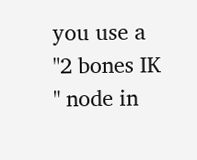you use a "2 bones IK " node in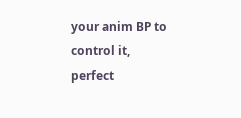your anim BP to control it, perfect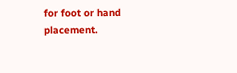for foot or hand placement.